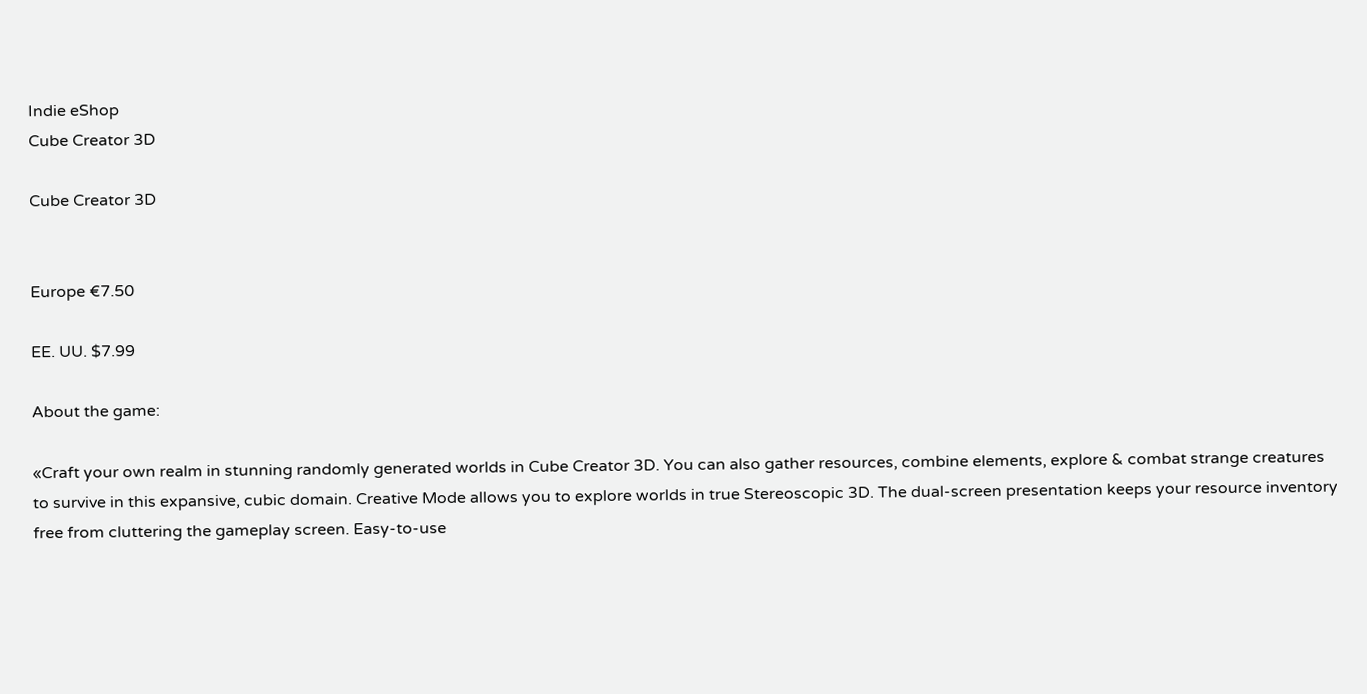Indie eShop
Cube Creator 3D

Cube Creator 3D


Europe €7.50

EE. UU. $7.99

About the game:

«Craft your own realm in stunning randomly generated worlds in Cube Creator 3D. You can also gather resources, combine elements, explore & combat strange creatures to survive in this expansive, cubic domain. Creative Mode allows you to explore worlds in true Stereoscopic 3D. The dual-screen presentation keeps your resource inventory free from cluttering the gameplay screen. Easy-to-use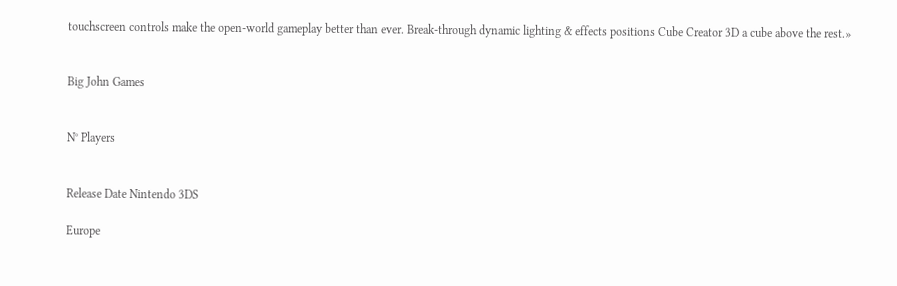touchscreen controls make the open-world gameplay better than ever. Break-through dynamic lighting & effects positions Cube Creator 3D a cube above the rest.»


Big John Games


N° Players


Release Date Nintendo 3DS

Europe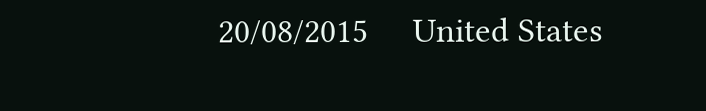20/08/2015     United States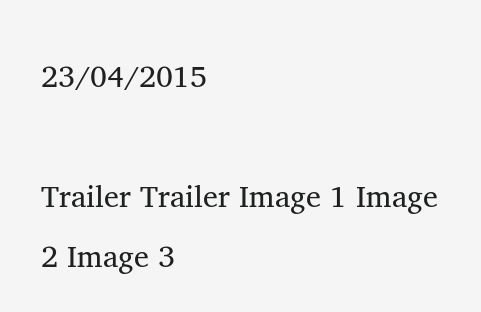23/04/2015

Trailer Trailer Image 1 Image 2 Image 3